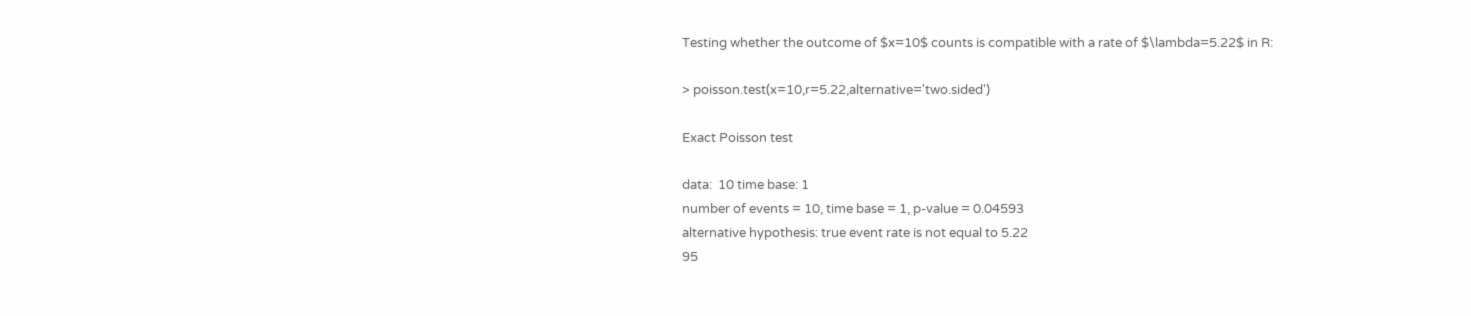Testing whether the outcome of $x=10$ counts is compatible with a rate of $\lambda=5.22$ in R:

> poisson.test(x=10,r=5.22,alternative='two.sided')

Exact Poisson test

data:  10 time base: 1
number of events = 10, time base = 1, p-value = 0.04593
alternative hypothesis: true event rate is not equal to 5.22
95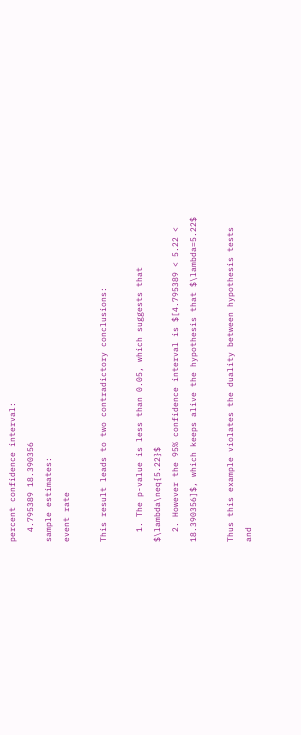percent confidence interval:
  4.795389 18.390356
sample estimates:
event rate

This result leads to two contradictory conclusions:

  1. The p-value is less than 0.05, which suggests that $\lambda\neq{5.22}$
  2. However the 95% confidence interval is $[4.795389 < 5.22 < 18.390356]$, which keeps alive the hypothesis that $\lambda=5.22$

Thus this example violates the duality between hypothesis tests and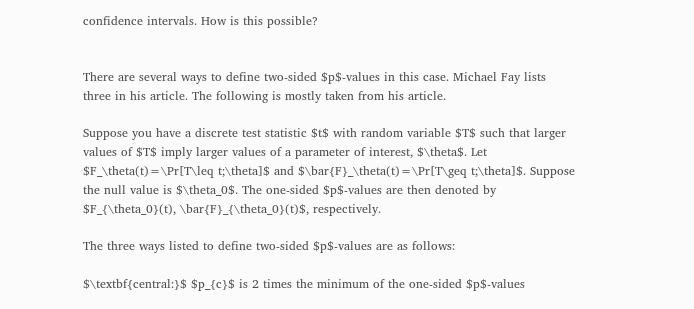confidence intervals. How is this possible?


There are several ways to define two-sided $p$-values in this case. Michael Fay lists three in his article. The following is mostly taken from his article.

Suppose you have a discrete test statistic $t$ with random variable $T$ such that larger values of $T$ imply larger values of a parameter of interest, $\theta$. Let $F_\theta(t)=\Pr[T\leq t;\theta]$ and $\bar{F}_\theta(t)=\Pr[T\geq t;\theta]$. Suppose the null value is $\theta_0$. The one-sided $p$-values are then denoted by $F_{\theta_0}(t), \bar{F}_{\theta_0}(t)$, respectively.

The three ways listed to define two-sided $p$-values are as follows:

$\textbf{central:}$ $p_{c}$ is 2 times the minimum of the one-sided $p$-values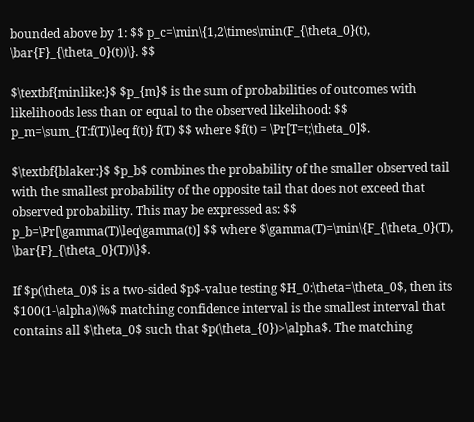bounded above by 1: $$ p_c=\min\{1,2\times\min(F_{\theta_0}(t), \bar{F}_{\theta_0}(t))\}. $$

$\textbf{minlike:}$ $p_{m}$ is the sum of probabilities of outcomes with likelihoods less than or equal to the observed likelihood: $$ p_m=\sum_{T:f(T)\leq f(t)} f(T) $$ where $f(t) = \Pr[T=t;\theta_0]$.

$\textbf{blaker:}$ $p_b$ combines the probability of the smaller observed tail with the smallest probability of the opposite tail that does not exceed that observed probability. This may be expressed as: $$ p_b=\Pr[\gamma(T)\leq\gamma(t)] $$ where $\gamma(T)=\min\{F_{\theta_0}(T), \bar{F}_{\theta_0}(T))\}$.

If $p(\theta_0)$ is a two-sided $p$-value testing $H_0:\theta=\theta_0$, then its $100(1-\alpha)\%$ matching confidence interval is the smallest interval that contains all $\theta_0$ such that $p(\theta_{0})>\alpha$. The matching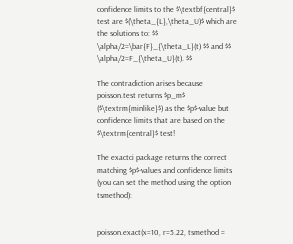confidence limits to the $\textbf{central}$ test are $(\theta_{L},\theta_U)$ which are the solutions to: $$ \alpha/2=\bar{F}_{\theta_L}(t) $$ and $$ \alpha/2=F_{\theta_U}(t). $$

The contradiction arises because poisson.test returns $p_m$ ($\textrm{minlike}$) as the $p$-value but confidence limits that are based on the $\textrm{central}$ test!

The exactci package returns the correct matching $p$-values and confidence limits (you can set the method using the option tsmethod):


poisson.exact(x=10, r=5.22, tsmethod =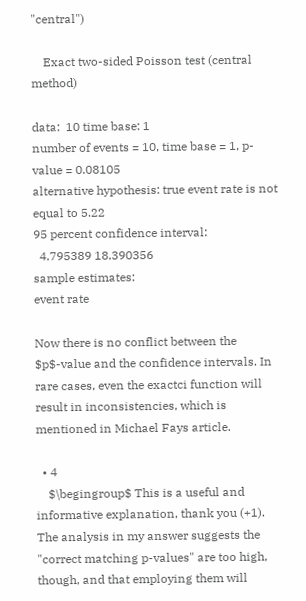"central")

    Exact two-sided Poisson test (central method)

data:  10 time base: 1
number of events = 10, time base = 1, p-value = 0.08105
alternative hypothesis: true event rate is not equal to 5.22
95 percent confidence interval:
  4.795389 18.390356
sample estimates:
event rate

Now there is no conflict between the $p$-value and the confidence intervals. In rare cases, even the exactci function will result in inconsistencies, which is mentioned in Michael Fays article.

  • 4
    $\begingroup$ This is a useful and informative explanation, thank you (+1). The analysis in my answer suggests the "correct matching p-values" are too high, though, and that employing them will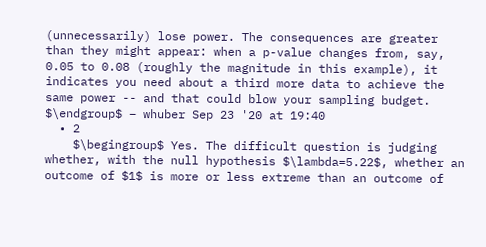(unnecessarily) lose power. The consequences are greater than they might appear: when a p-value changes from, say, 0.05 to 0.08 (roughly the magnitude in this example), it indicates you need about a third more data to achieve the same power -- and that could blow your sampling budget. $\endgroup$ – whuber Sep 23 '20 at 19:40
  • 2
    $\begingroup$ Yes. The difficult question is judging whether, with the null hypothesis $\lambda=5.22$, whether an outcome of $1$ is more or less extreme than an outcome of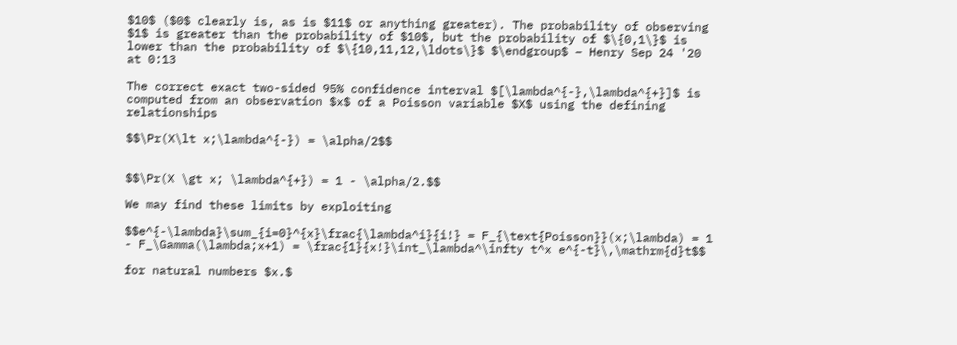$10$ ($0$ clearly is, as is $11$ or anything greater). The probability of observing $1$ is greater than the probability of $10$, but the probability of $\{0,1\}$ is lower than the probability of $\{10,11,12,\ldots\}$ $\endgroup$ – Henry Sep 24 '20 at 0:13

The correct exact two-sided 95% confidence interval $[\lambda^{-},\lambda^{+}]$ is computed from an observation $x$ of a Poisson variable $X$ using the defining relationships

$$\Pr(X\lt x;\lambda^{-}) = \alpha/2$$


$$\Pr(X \gt x; \lambda^{+}) = 1 - \alpha/2.$$

We may find these limits by exploiting

$$e^{-\lambda}\sum_{i=0}^{x}\frac{\lambda^i}{i!} = F_{\text{Poisson}}(x;\lambda) = 1 - F_\Gamma(\lambda;x+1) = \frac{1}{x!}\int_\lambda^\infty t^x e^{-t}\,\mathrm{d}t$$

for natural numbers $x.$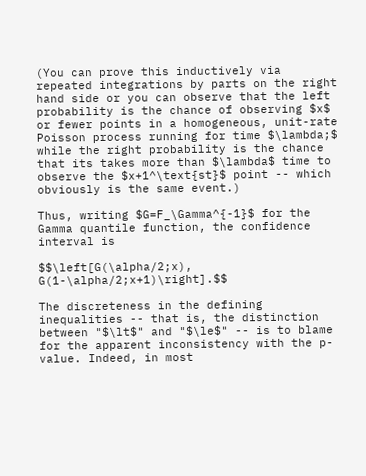(You can prove this inductively via repeated integrations by parts on the right hand side or you can observe that the left probability is the chance of observing $x$ or fewer points in a homogeneous, unit-rate Poisson process running for time $\lambda;$ while the right probability is the chance that its takes more than $\lambda$ time to observe the $x+1^\text{st}$ point -- which obviously is the same event.)

Thus, writing $G=F_\Gamma^{-1}$ for the Gamma quantile function, the confidence interval is

$$\left[G(\alpha/2;x), G(1-\alpha/2;x+1)\right].$$

The discreteness in the defining inequalities -- that is, the distinction between "$\lt$" and "$\le$" -- is to blame for the apparent inconsistency with the p-value. Indeed, in most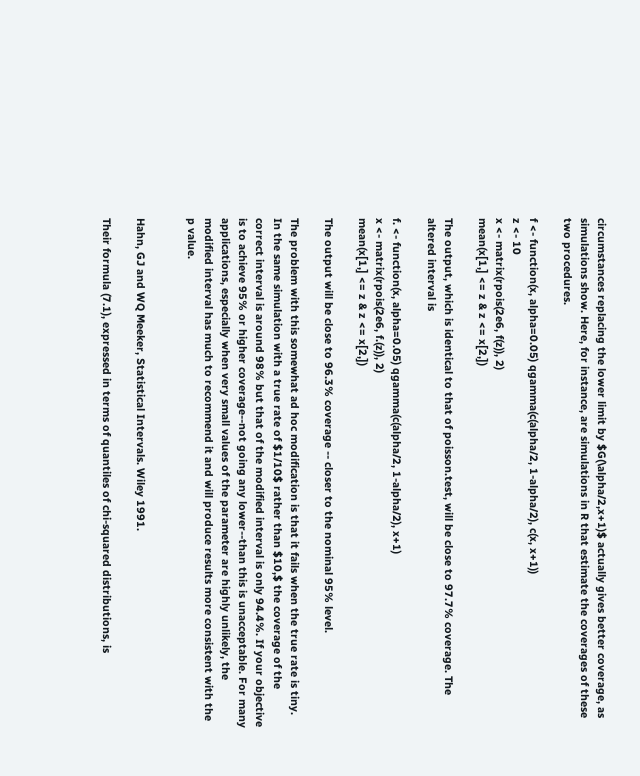circumstances replacing the lower limit by $G(\alpha/2,x+1)$ actually gives better coverage, as simulations show. Here, for instance, are simulations in R that estimate the coverages of these two procedures.

f <- function(x, alpha=0.05) qgamma(c(alpha/2, 1-alpha/2), c(x, x+1))
z <- 10
x <- matrix(rpois(2e6, f(z)), 2)
mean(x[1,] <= z & z <= x[2,])

The output, which is identical to that of poisson.test, will be close to 97.7% coverage. The altered interval is

f. <- function(x, alpha=0.05) qgamma(c(alpha/2, 1-alpha/2), x+1)
x <- matrix(rpois(2e6, f.(z)), 2)
mean(x[1,] <= z & z <= x[2,])

The output will be close to 96.3% coverage -- closer to the nominal 95% level.

The problem with this somewhat ad hoc modification is that it fails when the true rate is tiny. In the same simulation with a true rate of $1/10$ rather than $10,$ the coverage of the correct interval is around 98% but that of the modified interval is only 94.4%. If your objective is to achieve 95% or higher coverage--not going any lower--than this is unacceptable. For many applications, especially when very small values of the parameter are highly unlikely, the modified interval has much to recommend it and will produce results more consistent with the p value.


Hahn, GJ and WQ Meeker, Statistical Intervals. Wiley 1991.

Their formula (7.1), expressed in terms of quantiles of chi-squared distributions, is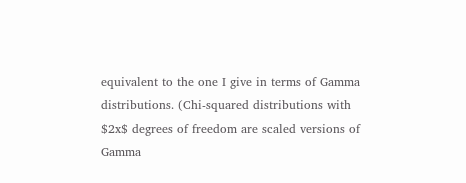equivalent to the one I give in terms of Gamma distributions. (Chi-squared distributions with $2x$ degrees of freedom are scaled versions of Gamma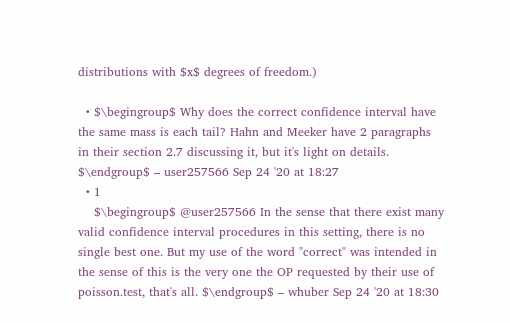distributions with $x$ degrees of freedom.)

  • $\begingroup$ Why does the correct confidence interval have the same mass is each tail? Hahn and Meeker have 2 paragraphs in their section 2.7 discussing it, but it's light on details. $\endgroup$ – user257566 Sep 24 '20 at 18:27
  • 1
    $\begingroup$ @user257566 In the sense that there exist many valid confidence interval procedures in this setting, there is no single best one. But my use of the word "correct" was intended in the sense of this is the very one the OP requested by their use of poisson.test, that's all. $\endgroup$ – whuber Sep 24 '20 at 18:30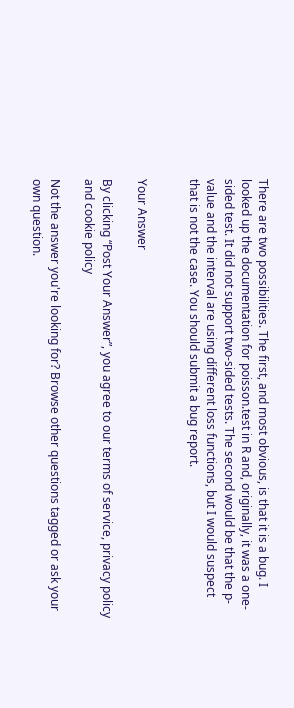There are two possibilities. The first, and most obvious, is that it is a bug. I looked up the documentation for poisson.test in R and, originally, it was a one-sided test. It did not support two-sided tests. The second would be that the p-value and the interval are using different loss functions, but I would suspect that is not the case. You should submit a bug report.


Your Answer

By clicking “Post Your Answer”, you agree to our terms of service, privacy policy and cookie policy

Not the answer you're looking for? Browse other questions tagged or ask your own question.